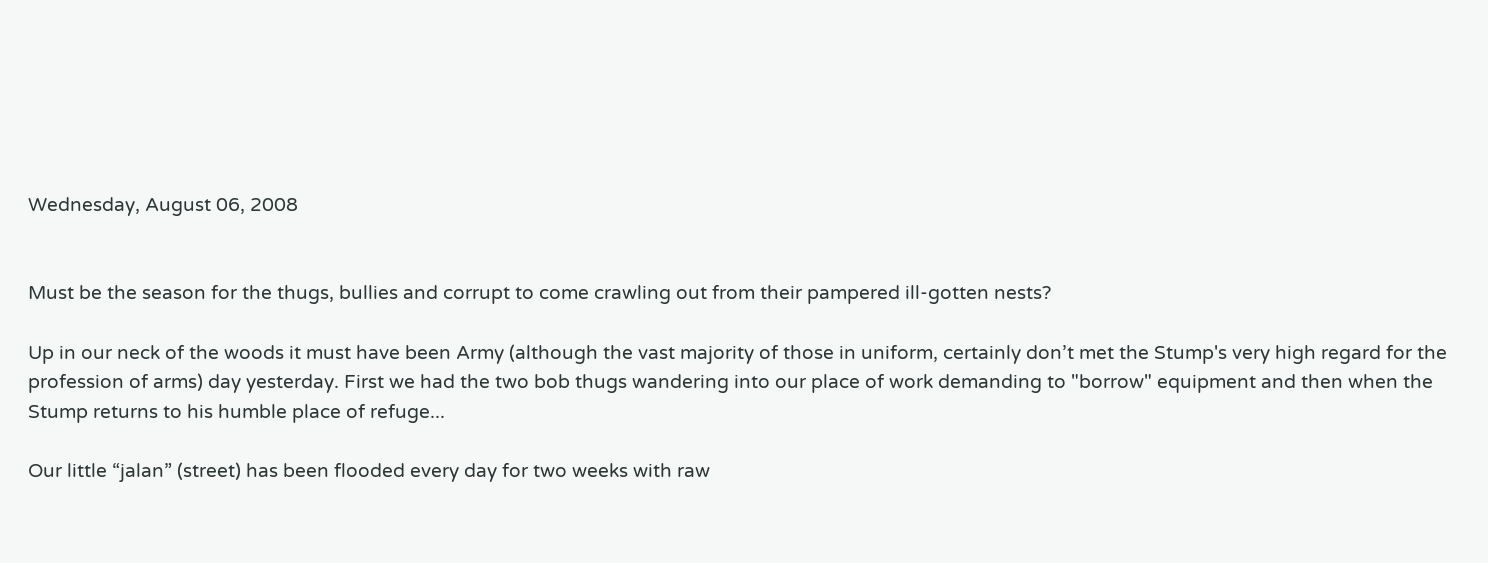Wednesday, August 06, 2008


Must be the season for the thugs, bullies and corrupt to come crawling out from their pampered ill-gotten nests?

Up in our neck of the woods it must have been Army (although the vast majority of those in uniform, certainly don’t met the Stump's very high regard for the profession of arms) day yesterday. First we had the two bob thugs wandering into our place of work demanding to "borrow" equipment and then when the Stump returns to his humble place of refuge...

Our little “jalan” (street) has been flooded every day for two weeks with raw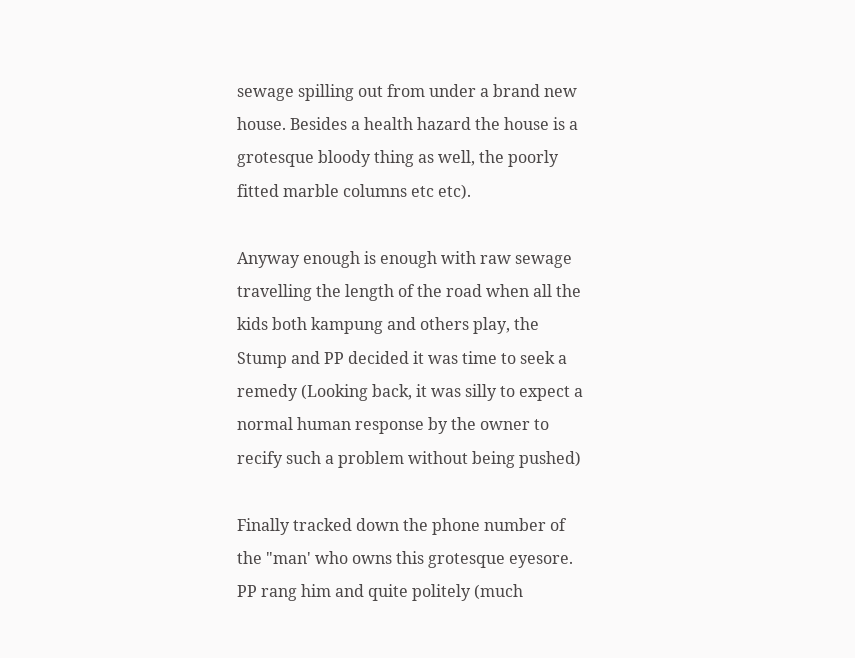sewage spilling out from under a brand new house. Besides a health hazard the house is a grotesque bloody thing as well, the poorly fitted marble columns etc etc).

Anyway enough is enough with raw sewage travelling the length of the road when all the kids both kampung and others play, the Stump and PP decided it was time to seek a remedy (Looking back, it was silly to expect a normal human response by the owner to recify such a problem without being pushed)

Finally tracked down the phone number of the "man' who owns this grotesque eyesore. PP rang him and quite politely (much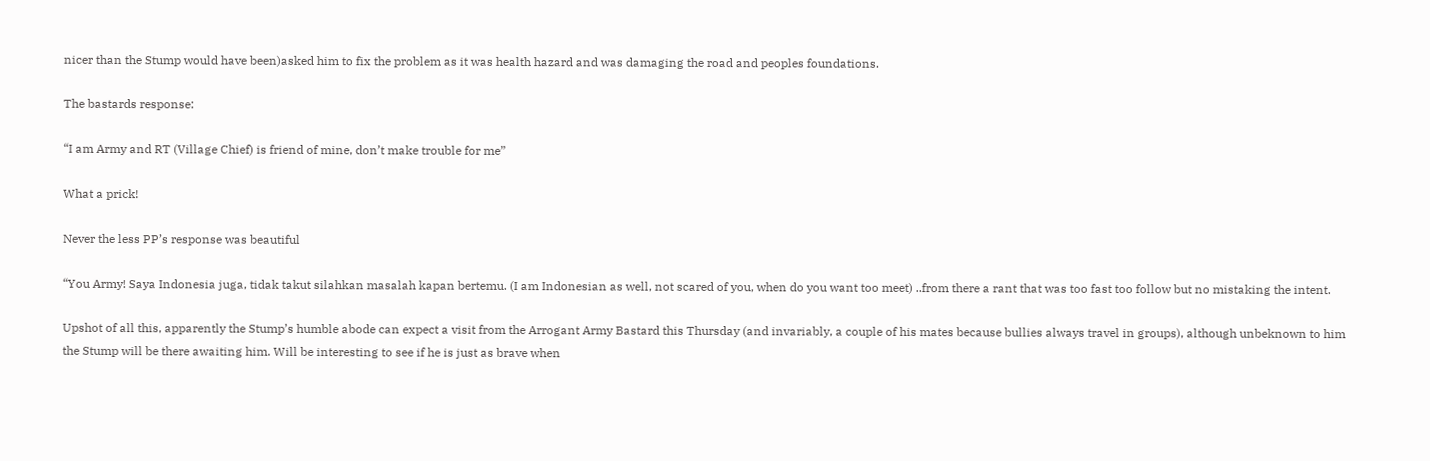nicer than the Stump would have been)asked him to fix the problem as it was health hazard and was damaging the road and peoples foundations.

The bastards response:

“I am Army and RT (Village Chief) is friend of mine, don’t make trouble for me”

What a prick!

Never the less PP’s response was beautiful

“You Army! Saya Indonesia juga, tidak takut silahkan masalah kapan bertemu. (I am Indonesian as well, not scared of you, when do you want too meet) ..from there a rant that was too fast too follow but no mistaking the intent.

Upshot of all this, apparently the Stump’s humble abode can expect a visit from the Arrogant Army Bastard this Thursday (and invariably, a couple of his mates because bullies always travel in groups), although unbeknown to him the Stump will be there awaiting him. Will be interesting to see if he is just as brave when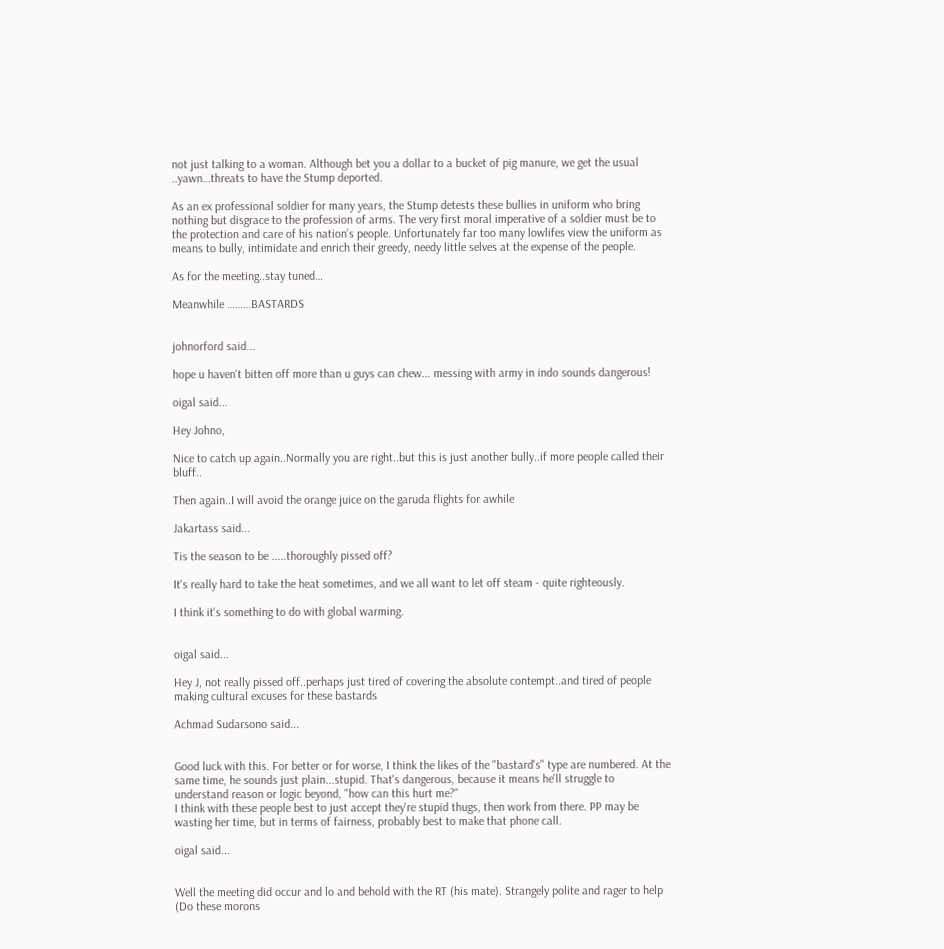not just talking to a woman. Although bet you a dollar to a bucket of pig manure, we get the usual ..yawn…threats to have the Stump deported.

As an ex professional soldier for many years, the Stump detests these bullies in uniform who bring nothing but disgrace to the profession of arms. The very first moral imperative of a soldier must be to the protection and care of his nation’s people. Unfortunately far too many lowlifes view the uniform as means to bully, intimidate and enrich their greedy, needy little selves at the expense of the people.

As for the meeting..stay tuned…

Meanwhile ………BASTARDS


johnorford said...

hope u haven't bitten off more than u guys can chew... messing with army in indo sounds dangerous!

oigal said...

Hey Johno,

Nice to catch up again..Normally you are right..but this is just another bully..if more people called their bluff..

Then again..I will avoid the orange juice on the garuda flights for awhile

Jakartass said...

Tis the season to be .....thoroughly pissed off?

It's really hard to take the heat sometimes, and we all want to let off steam - quite righteously.

I think it's something to do with global warming.


oigal said...

Hey J, not really pissed off..perhaps just tired of covering the absolute contempt..and tired of people making cultural excuses for these bastards

Achmad Sudarsono said...


Good luck with this. For better or for worse, I think the likes of the "bastard's" type are numbered. At the same time, he sounds just plain...stupid. That's dangerous, because it means he'll struggle to understand reason or logic beyond, "how can this hurt me?"
I think with these people best to just accept they're stupid thugs, then work from there. PP may be wasting her time, but in terms of fairness, probably best to make that phone call.

oigal said...


Well the meeting did occur and lo and behold with the RT (his mate). Strangely polite and rager to help (Do these morons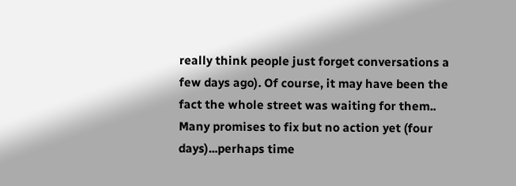really think people just forget conversations a few days ago). Of course, it may have been the fact the whole street was waiting for them.. Many promises to fix but no action yet (four days)...perhaps time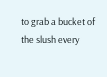to grab a bucket of the slush every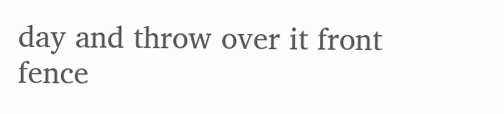day and throw over it front fence